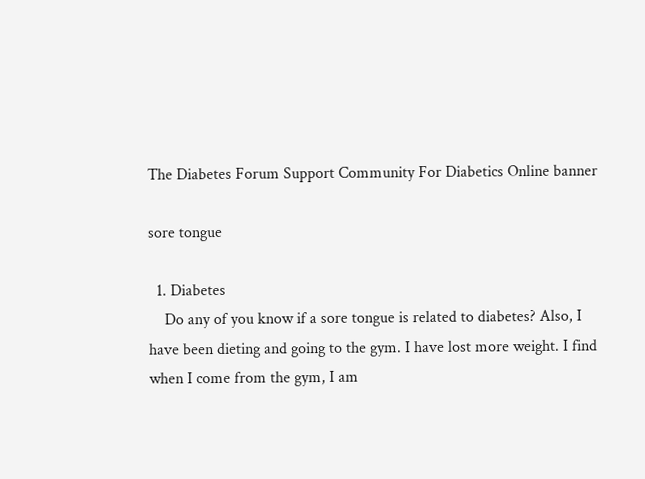The Diabetes Forum Support Community For Diabetics Online banner

sore tongue

  1. Diabetes
    Do any of you know if a sore tongue is related to diabetes? Also, I have been dieting and going to the gym. I have lost more weight. I find when I come from the gym, I am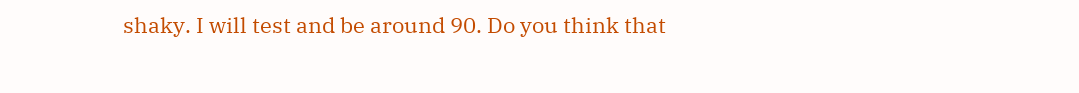shaky. I will test and be around 90. Do you think that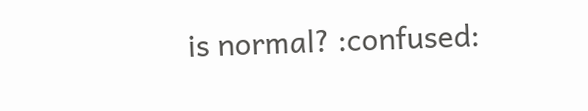is normal? :confused: